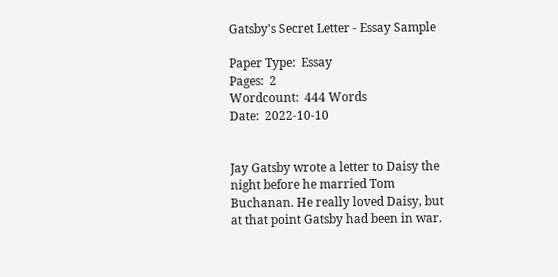Gatsby's Secret Letter - Essay Sample

Paper Type:  Essay
Pages:  2
Wordcount:  444 Words
Date:  2022-10-10


Jay Gatsby wrote a letter to Daisy the night before he married Tom Buchanan. He really loved Daisy, but at that point Gatsby had been in war.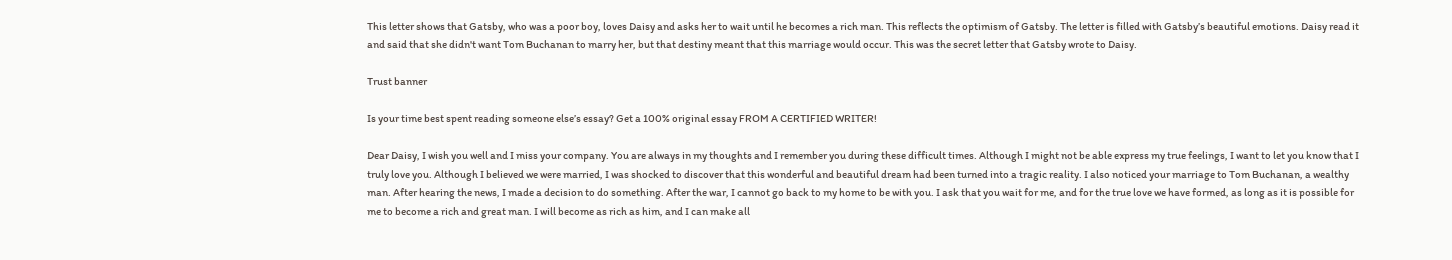This letter shows that Gatsby, who was a poor boy, loves Daisy and asks her to wait until he becomes a rich man. This reflects the optimism of Gatsby. The letter is filled with Gatsby’s beautiful emotions. Daisy read it and said that she didn't want Tom Buchanan to marry her, but that destiny meant that this marriage would occur. This was the secret letter that Gatsby wrote to Daisy.

Trust banner

Is your time best spent reading someone else’s essay? Get a 100% original essay FROM A CERTIFIED WRITER!

Dear Daisy, I wish you well and I miss your company. You are always in my thoughts and I remember you during these difficult times. Although I might not be able express my true feelings, I want to let you know that I truly love you. Although I believed we were married, I was shocked to discover that this wonderful and beautiful dream had been turned into a tragic reality. I also noticed your marriage to Tom Buchanan, a wealthy man. After hearing the news, I made a decision to do something. After the war, I cannot go back to my home to be with you. I ask that you wait for me, and for the true love we have formed, as long as it is possible for me to become a rich and great man. I will become as rich as him, and I can make all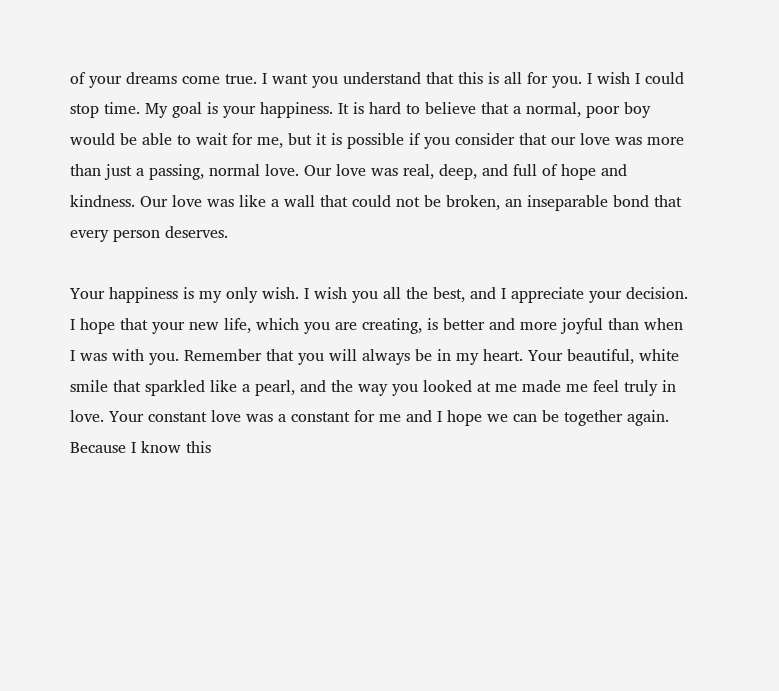of your dreams come true. I want you understand that this is all for you. I wish I could stop time. My goal is your happiness. It is hard to believe that a normal, poor boy would be able to wait for me, but it is possible if you consider that our love was more than just a passing, normal love. Our love was real, deep, and full of hope and kindness. Our love was like a wall that could not be broken, an inseparable bond that every person deserves.

Your happiness is my only wish. I wish you all the best, and I appreciate your decision. I hope that your new life, which you are creating, is better and more joyful than when I was with you. Remember that you will always be in my heart. Your beautiful, white smile that sparkled like a pearl, and the way you looked at me made me feel truly in love. Your constant love was a constant for me and I hope we can be together again. Because I know this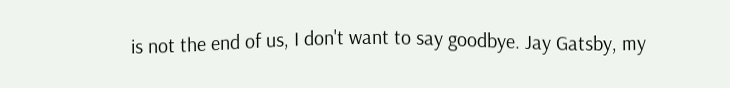is not the end of us, I don't want to say goodbye. Jay Gatsby, my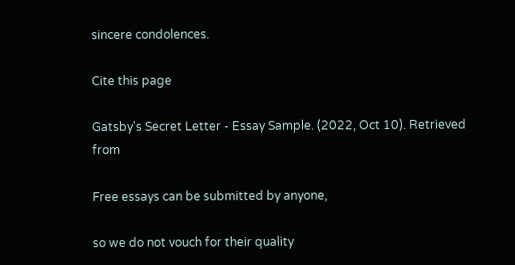sincere condolences.

Cite this page

Gatsby's Secret Letter - Essay Sample. (2022, Oct 10). Retrieved from

Free essays can be submitted by anyone,

so we do not vouch for their quality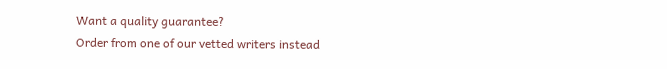Want a quality guarantee?
Order from one of our vetted writers instead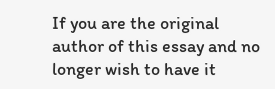If you are the original author of this essay and no longer wish to have it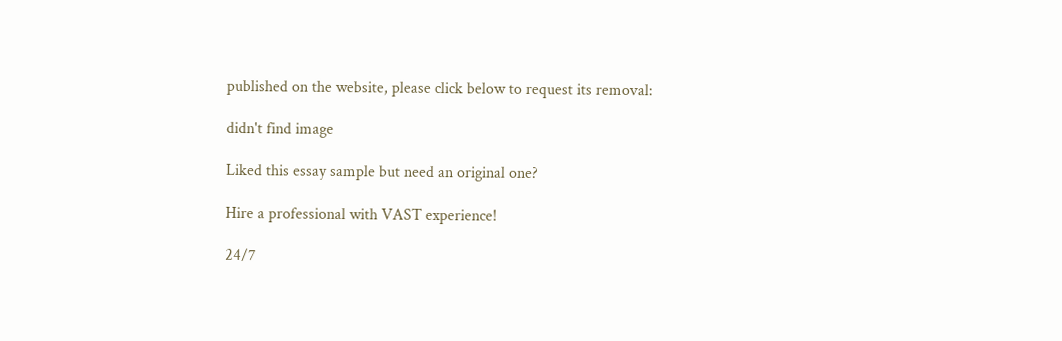published on the website, please click below to request its removal:

didn't find image

Liked this essay sample but need an original one?

Hire a professional with VAST experience!

24/7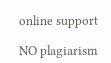online support

NO plagiarism